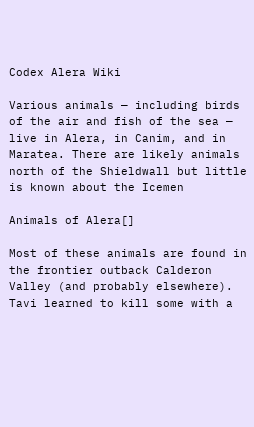Codex Alera Wiki

Various animals — including birds of the air and fish of the sea — live in Alera, in Canim, and in Maratea. There are likely animals north of the Shieldwall but little is known about the Icemen

Animals of Alera[]

Most of these animals are found in the frontier outback Calderon Valley (and probably elsewhere). Tavi learned to kill some with a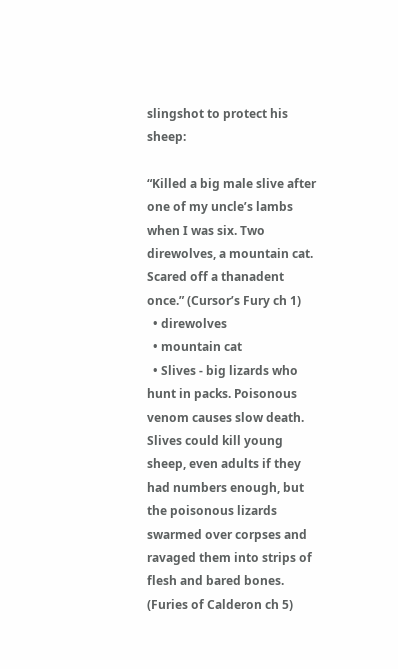slingshot to protect his sheep:

“Killed a big male slive after one of my uncle’s lambs when I was six. Two direwolves, a mountain cat. Scared off a thanadent once.” (Cursor’s Fury ch 1)
  • direwolves
  • mountain cat
  • Slives - big lizards who hunt in packs. Poisonous venom causes slow death.
Slives could kill young sheep, even adults if they had numbers enough, but the poisonous lizards swarmed over corpses and ravaged them into strips of flesh and bared bones. (Furies of Calderon ch 5)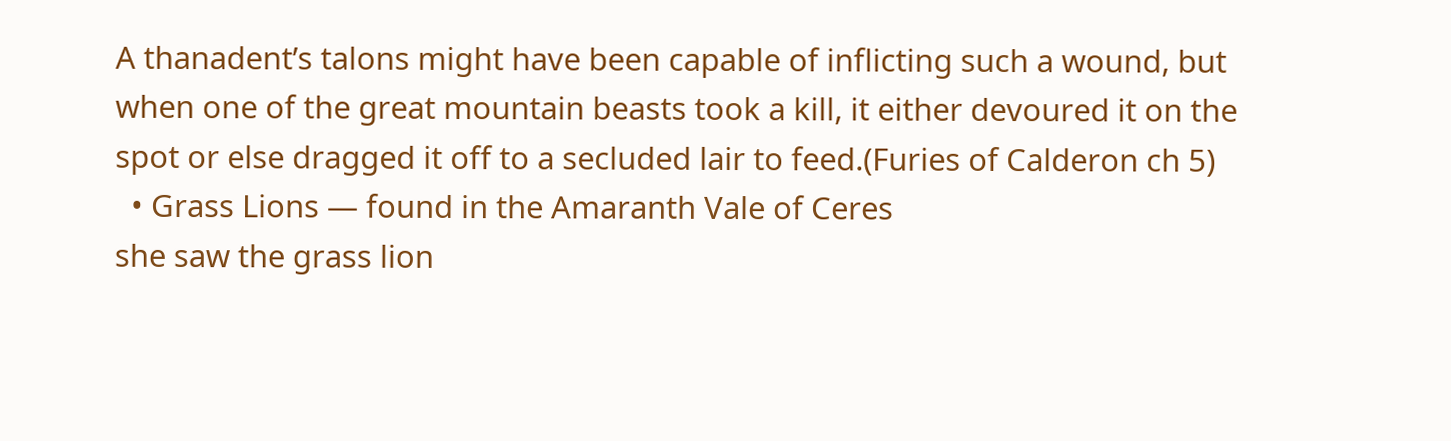A thanadent’s talons might have been capable of inflicting such a wound, but when one of the great mountain beasts took a kill, it either devoured it on the spot or else dragged it off to a secluded lair to feed.(Furies of Calderon ch 5)
  • Grass Lions — found in the Amaranth Vale of Ceres
she saw the grass lion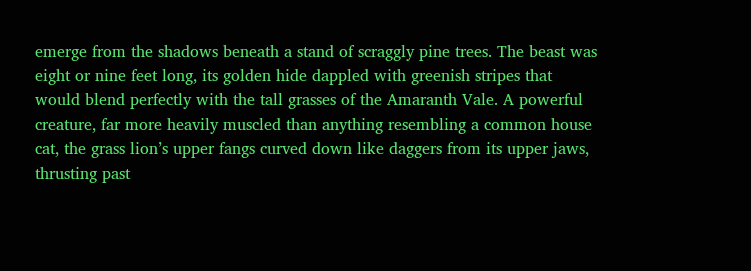emerge from the shadows beneath a stand of scraggly pine trees. The beast was eight or nine feet long, its golden hide dappled with greenish stripes that would blend perfectly with the tall grasses of the Amaranth Vale. A powerful creature, far more heavily muscled than anything resembling a common house cat, the grass lion’s upper fangs curved down like daggers from its upper jaws, thrusting past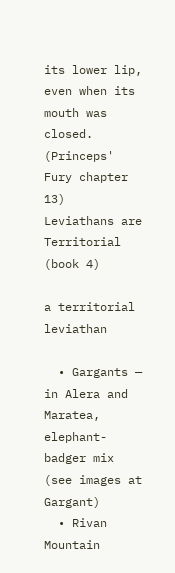its lower lip, even when its mouth was closed. (Princeps' Fury chapter 13)
Leviathans are Territorial (book 4)

a territorial leviathan

  • Gargants — in Alera and Maratea, elephant-badger mix (see images at Gargant)
  • Rivan Mountain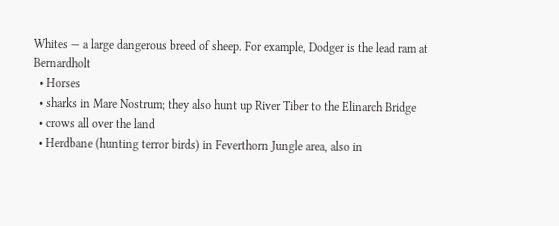Whites — a large dangerous breed of sheep. For example, Dodger is the lead ram at Bernardholt
  • Horses
  • sharks in Mare Nostrum; they also hunt up River Tiber to the Elinarch Bridge
  • crows all over the land
  • Herdbane (hunting terror birds) in Feverthorn Jungle area, also in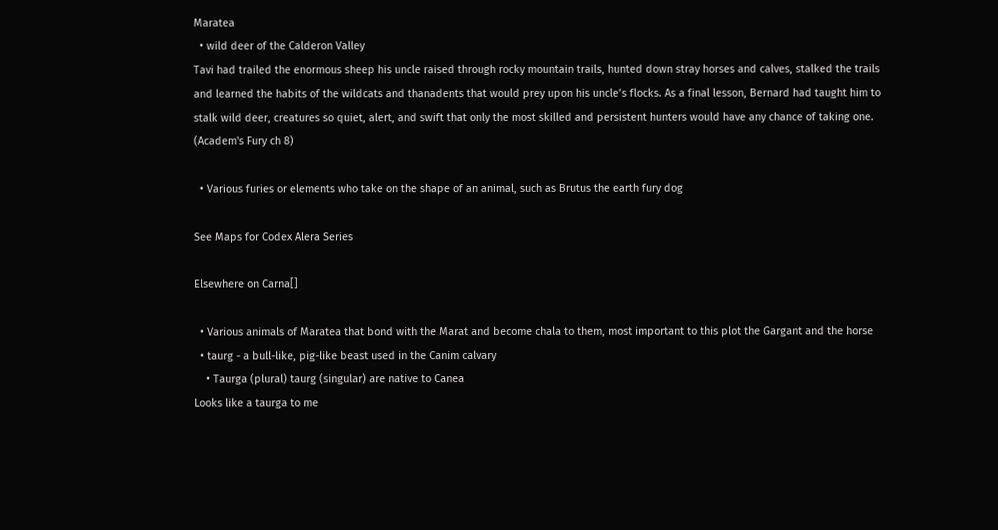Maratea
  • wild deer of the Calderon Valley
Tavi had trailed the enormous sheep his uncle raised through rocky mountain trails, hunted down stray horses and calves, stalked the trails and learned the habits of the wildcats and thanadents that would prey upon his uncle’s flocks. As a final lesson, Bernard had taught him to stalk wild deer, creatures so quiet, alert, and swift that only the most skilled and persistent hunters would have any chance of taking one. (Academ's Fury ch 8)

  • Various furies or elements who take on the shape of an animal, such as Brutus the earth fury dog

See Maps for Codex Alera Series

Elsewhere on Carna[]

  • Various animals of Maratea that bond with the Marat and become chala to them, most important to this plot the Gargant and the horse
  • taurg - a bull-like, pig-like beast used in the Canim calvary
    • Taurga (plural) taurg (singular) are native to Canea
Looks like a taurga to me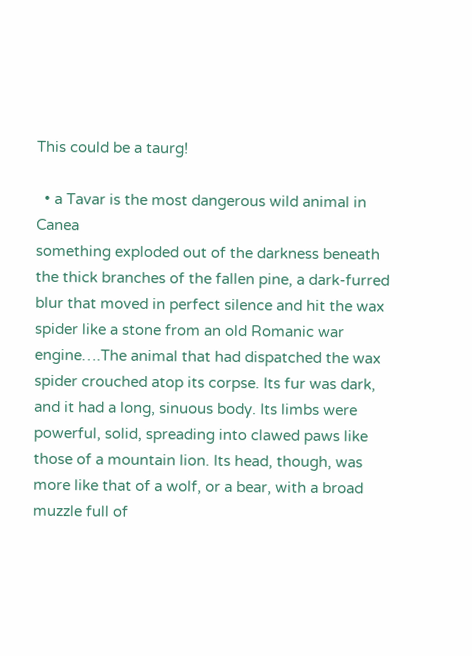This could be a taurg!

  • a Tavar is the most dangerous wild animal in Canea
something exploded out of the darkness beneath the thick branches of the fallen pine, a dark-furred blur that moved in perfect silence and hit the wax spider like a stone from an old Romanic war engine….The animal that had dispatched the wax spider crouched atop its corpse. Its fur was dark, and it had a long, sinuous body. Its limbs were powerful, solid, spreading into clawed paws like those of a mountain lion. Its head, though, was more like that of a wolf, or a bear, with a broad muzzle full of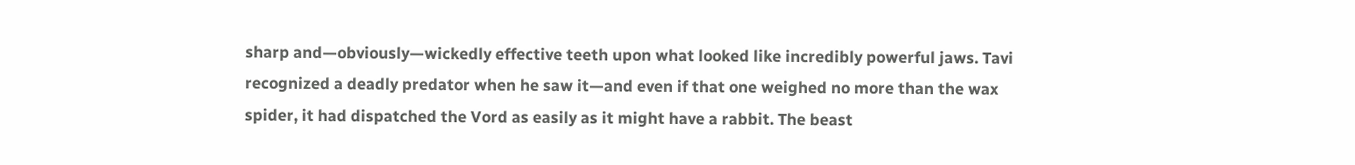sharp and—obviously—wickedly effective teeth upon what looked like incredibly powerful jaws. Tavi recognized a deadly predator when he saw it—and even if that one weighed no more than the wax spider, it had dispatched the Vord as easily as it might have a rabbit. The beast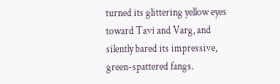turned its glittering yellow eyes toward Tavi and Varg, and silently bared its impressive, green-spattered fangs.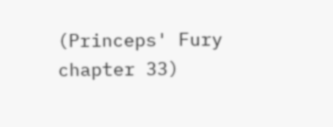(Princeps' Fury chapter 33)